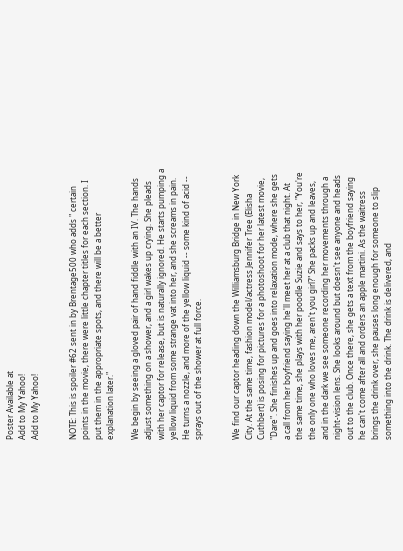Poster Available at
Add to My Yahoo!
Add to My Yahoo!


NOTE: This is spoiler #62 sent in by Brentage500 who adds " certain points in the movie, there were little chapter titles for each section. I put them in the appropriate spots, and there will be a better explanation later."

We begin by seeing a gloved pair of hand fiddle with an IV. The hands adjust something on a shower, and a girl wakes up crying. She pleads with her captor for release, but is naturally ignored. He starts pumping a yellow liquid from some strange vat into her, and she screams in pain. He turns a nozzle, and more of the yellow liquid -- some kind of acid -- sprays out of the shower at full force.


We find our captor heading down the Williamsburg Bridge in New York City. At the same time, fashion model/actress Jennifer Tree (Elisha Cuthbert) is posing for pictures for a photoshoot for her latest movie, "Dare". She finishes up and goes into relaxation mode, where she gets a call from her boyfriend saying he'll meet her at a club that night. At the same time, she plays with her poodle Suzie and says to her, "You're the only one who loves me, aren't you girl?" She packs up and leaves, and in the dark we see someone recording her movements through a night-vision lens. She looks around but doesn't see anyone and heads out to the club. Once there, she gets a text from the boyfriend saying he can't come after all and orders an apple martini. As the waitress brings the drink over, she pauses long enough for someone to slip something into the drink. The drink is delivered, and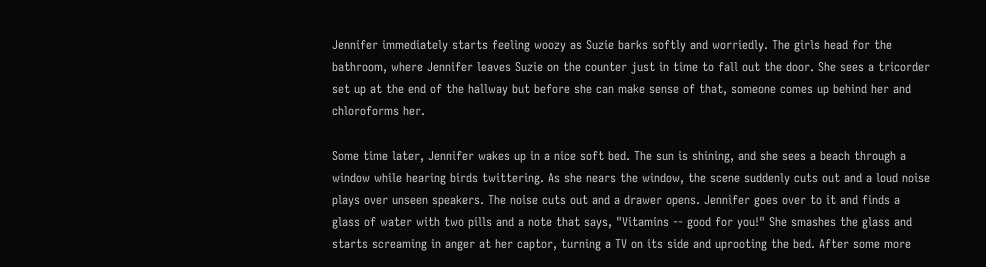Jennifer immediately starts feeling woozy as Suzie barks softly and worriedly. The girls head for the bathroom, where Jennifer leaves Suzie on the counter just in time to fall out the door. She sees a tricorder set up at the end of the hallway but before she can make sense of that, someone comes up behind her and chloroforms her.

Some time later, Jennifer wakes up in a nice soft bed. The sun is shining, and she sees a beach through a window while hearing birds twittering. As she nears the window, the scene suddenly cuts out and a loud noise plays over unseen speakers. The noise cuts out and a drawer opens. Jennifer goes over to it and finds a glass of water with two pills and a note that says, "Vitamins -- good for you!" She smashes the glass and starts screaming in anger at her captor, turning a TV on its side and uprooting the bed. After some more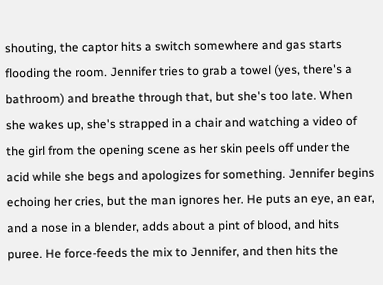shouting, the captor hits a switch somewhere and gas starts flooding the room. Jennifer tries to grab a towel (yes, there's a bathroom) and breathe through that, but she's too late. When she wakes up, she's strapped in a chair and watching a video of the girl from the opening scene as her skin peels off under the acid while she begs and apologizes for something. Jennifer begins echoing her cries, but the man ignores her. He puts an eye, an ear, and a nose in a blender, adds about a pint of blood, and hits puree. He force-feeds the mix to Jennifer, and then hits the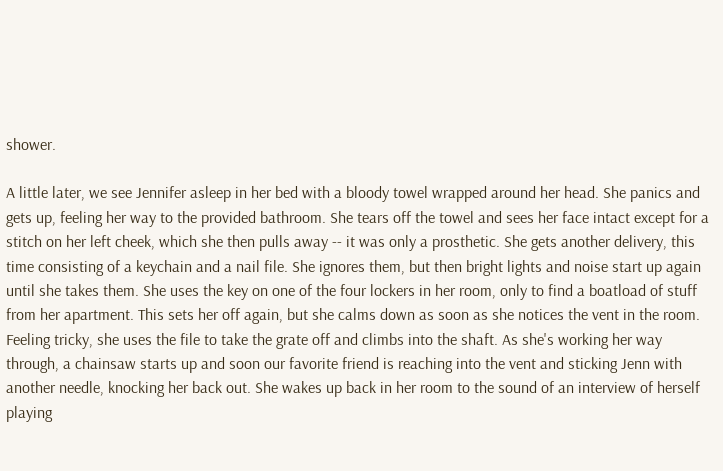shower.

A little later, we see Jennifer asleep in her bed with a bloody towel wrapped around her head. She panics and gets up, feeling her way to the provided bathroom. She tears off the towel and sees her face intact except for a stitch on her left cheek, which she then pulls away -- it was only a prosthetic. She gets another delivery, this time consisting of a keychain and a nail file. She ignores them, but then bright lights and noise start up again until she takes them. She uses the key on one of the four lockers in her room, only to find a boatload of stuff from her apartment. This sets her off again, but she calms down as soon as she notices the vent in the room. Feeling tricky, she uses the file to take the grate off and climbs into the shaft. As she's working her way through, a chainsaw starts up and soon our favorite friend is reaching into the vent and sticking Jenn with another needle, knocking her back out. She wakes up back in her room to the sound of an interview of herself playing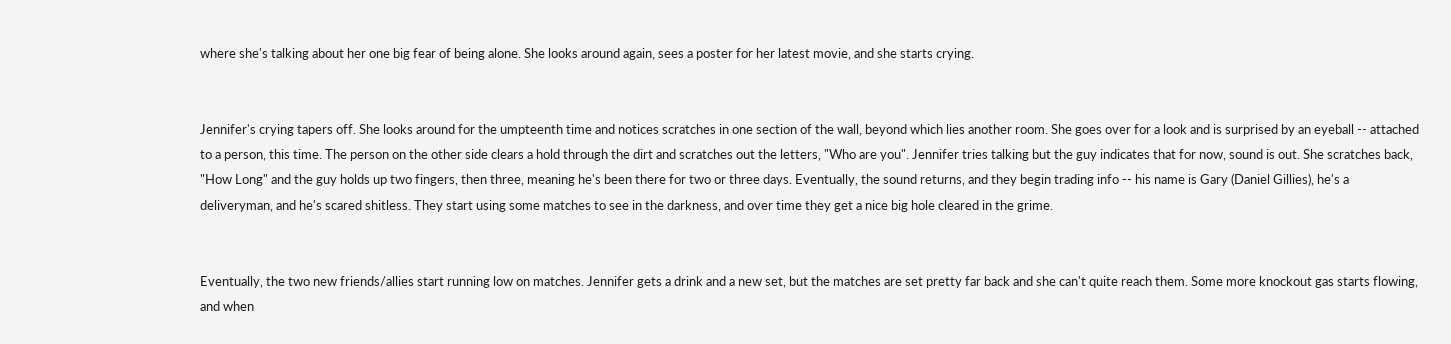where she's talking about her one big fear of being alone. She looks around again, sees a poster for her latest movie, and she starts crying.


Jennifer's crying tapers off. She looks around for the umpteenth time and notices scratches in one section of the wall, beyond which lies another room. She goes over for a look and is surprised by an eyeball -- attached to a person, this time. The person on the other side clears a hold through the dirt and scratches out the letters, "Who are you". Jennifer tries talking but the guy indicates that for now, sound is out. She scratches back, "How Long" and the guy holds up two fingers, then three, meaning he's been there for two or three days. Eventually, the sound returns, and they begin trading info -- his name is Gary (Daniel Gillies), he's a deliveryman, and he's scared shitless. They start using some matches to see in the darkness, and over time they get a nice big hole cleared in the grime.


Eventually, the two new friends/allies start running low on matches. Jennifer gets a drink and a new set, but the matches are set pretty far back and she can't quite reach them. Some more knockout gas starts flowing, and when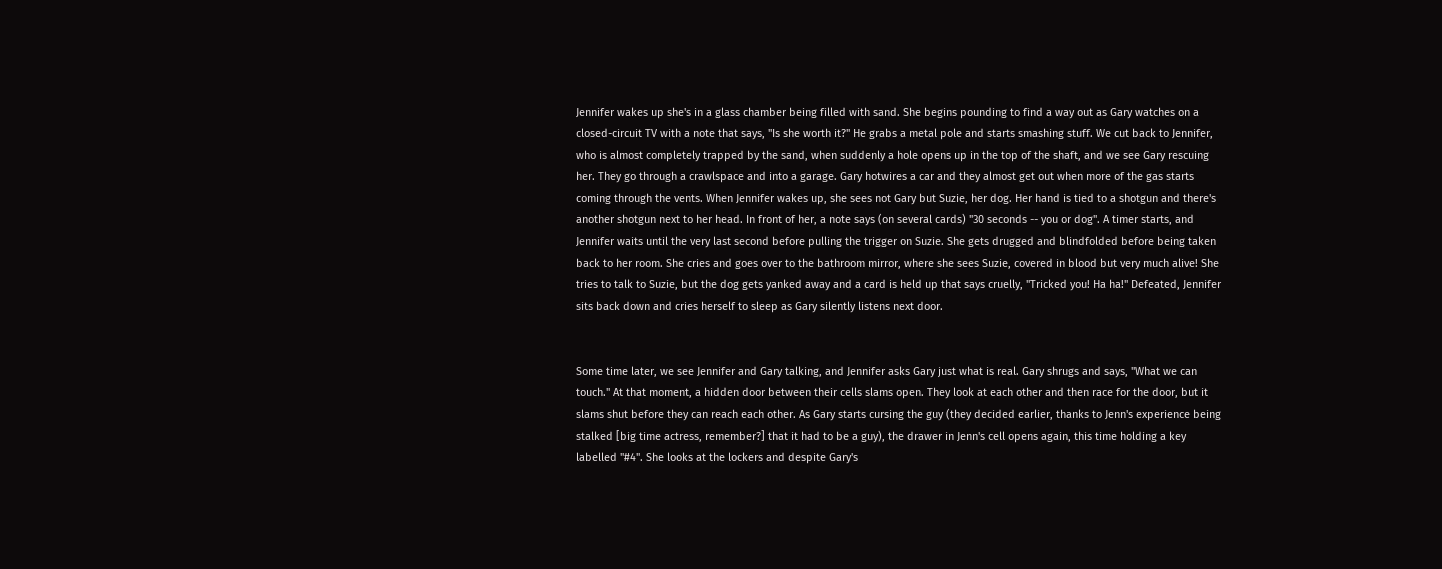Jennifer wakes up she's in a glass chamber being filled with sand. She begins pounding to find a way out as Gary watches on a closed-circuit TV with a note that says, "Is she worth it?" He grabs a metal pole and starts smashing stuff. We cut back to Jennifer, who is almost completely trapped by the sand, when suddenly a hole opens up in the top of the shaft, and we see Gary rescuing her. They go through a crawlspace and into a garage. Gary hotwires a car and they almost get out when more of the gas starts coming through the vents. When Jennifer wakes up, she sees not Gary but Suzie, her dog. Her hand is tied to a shotgun and there's another shotgun next to her head. In front of her, a note says (on several cards) "30 seconds -- you or dog". A timer starts, and Jennifer waits until the very last second before pulling the trigger on Suzie. She gets drugged and blindfolded before being taken back to her room. She cries and goes over to the bathroom mirror, where she sees Suzie, covered in blood but very much alive! She tries to talk to Suzie, but the dog gets yanked away and a card is held up that says cruelly, "Tricked you! Ha ha!" Defeated, Jennifer sits back down and cries herself to sleep as Gary silently listens next door.


Some time later, we see Jennifer and Gary talking, and Jennifer asks Gary just what is real. Gary shrugs and says, "What we can touch." At that moment, a hidden door between their cells slams open. They look at each other and then race for the door, but it slams shut before they can reach each other. As Gary starts cursing the guy (they decided earlier, thanks to Jenn's experience being stalked [big time actress, remember?] that it had to be a guy), the drawer in Jenn's cell opens again, this time holding a key labelled "#4". She looks at the lockers and despite Gary's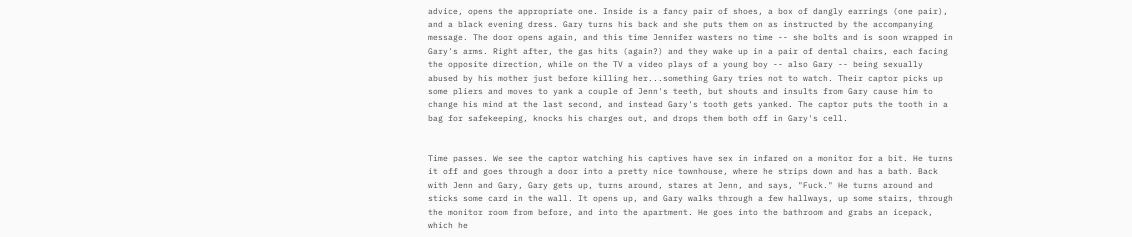advice, opens the appropriate one. Inside is a fancy pair of shoes, a box of dangly earrings (one pair), and a black evening dress. Gary turns his back and she puts them on as instructed by the accompanying message. The door opens again, and this time Jennifer wasters no time -- she bolts and is soon wrapped in Gary's arms. Right after, the gas hits (again?) and they wake up in a pair of dental chairs, each facing the opposite direction, while on the TV a video plays of a young boy -- also Gary -- being sexually abused by his mother just before killing her...something Gary tries not to watch. Their captor picks up some pliers and moves to yank a couple of Jenn's teeth, but shouts and insults from Gary cause him to change his mind at the last second, and instead Gary's tooth gets yanked. The captor puts the tooth in a bag for safekeeping, knocks his charges out, and drops them both off in Gary's cell.


Time passes. We see the captor watching his captives have sex in infared on a monitor for a bit. He turns it off and goes through a door into a pretty nice townhouse, where he strips down and has a bath. Back with Jenn and Gary, Gary gets up, turns around, stares at Jenn, and says, "Fuck." He turns around and sticks some card in the wall. It opens up, and Gary walks through a few hallways, up some stairs, through the monitor room from before, and into the apartment. He goes into the bathroom and grabs an icepack, which he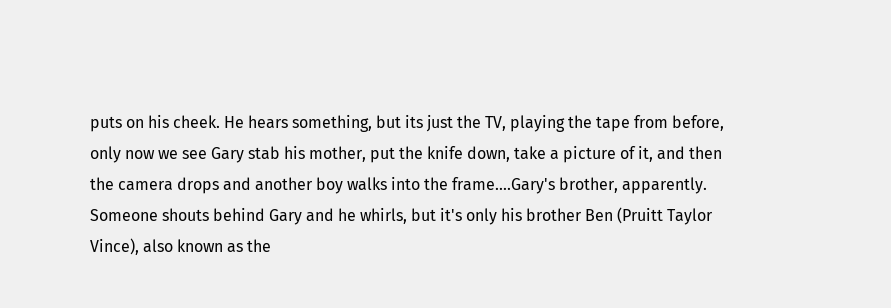puts on his cheek. He hears something, but its just the TV, playing the tape from before, only now we see Gary stab his mother, put the knife down, take a picture of it, and then the camera drops and another boy walks into the frame....Gary's brother, apparently. Someone shouts behind Gary and he whirls, but it's only his brother Ben (Pruitt Taylor Vince), also known as the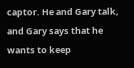captor. He and Gary talk, and Gary says that he wants to keep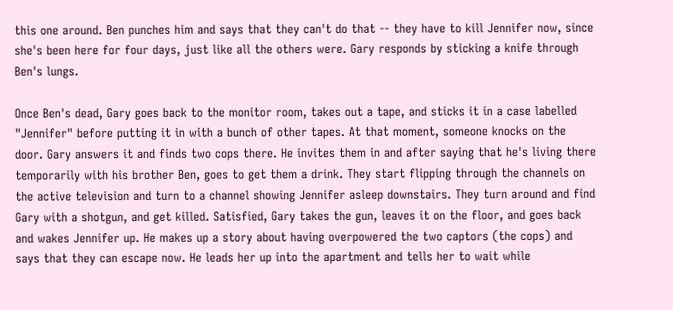this one around. Ben punches him and says that they can't do that -- they have to kill Jennifer now, since she's been here for four days, just like all the others were. Gary responds by sticking a knife through Ben's lungs.

Once Ben's dead, Gary goes back to the monitor room, takes out a tape, and sticks it in a case labelled "Jennifer" before putting it in with a bunch of other tapes. At that moment, someone knocks on the door. Gary answers it and finds two cops there. He invites them in and after saying that he's living there temporarily with his brother Ben, goes to get them a drink. They start flipping through the channels on the active television and turn to a channel showing Jennifer asleep downstairs. They turn around and find Gary with a shotgun, and get killed. Satisfied, Gary takes the gun, leaves it on the floor, and goes back and wakes Jennifer up. He makes up a story about having overpowered the two captors (the cops) and says that they can escape now. He leads her up into the apartment and tells her to wait while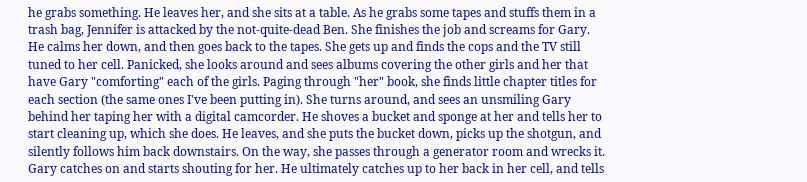he grabs something. He leaves her, and she sits at a table. As he grabs some tapes and stuffs them in a trash bag, Jennifer is attacked by the not-quite-dead Ben. She finishes the job and screams for Gary. He calms her down, and then goes back to the tapes. She gets up and finds the cops and the TV still tuned to her cell. Panicked, she looks around and sees albums covering the other girls and her that have Gary "comforting" each of the girls. Paging through "her" book, she finds little chapter titles for each section (the same ones I've been putting in). She turns around, and sees an unsmiling Gary behind her taping her with a digital camcorder. He shoves a bucket and sponge at her and tells her to start cleaning up, which she does. He leaves, and she puts the bucket down, picks up the shotgun, and silently follows him back downstairs. On the way, she passes through a generator room and wrecks it. Gary catches on and starts shouting for her. He ultimately catches up to her back in her cell, and tells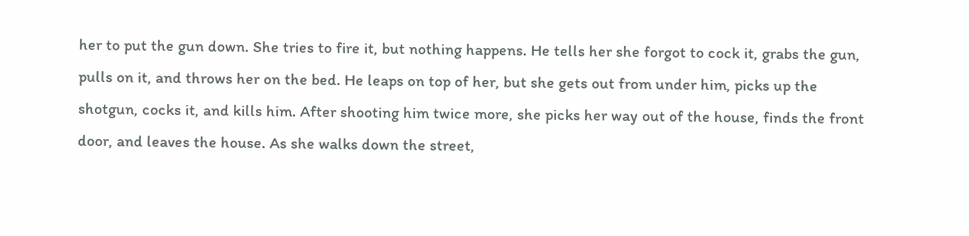her to put the gun down. She tries to fire it, but nothing happens. He tells her she forgot to cock it, grabs the gun, pulls on it, and throws her on the bed. He leaps on top of her, but she gets out from under him, picks up the shotgun, cocks it, and kills him. After shooting him twice more, she picks her way out of the house, finds the front door, and leaves the house. As she walks down the street,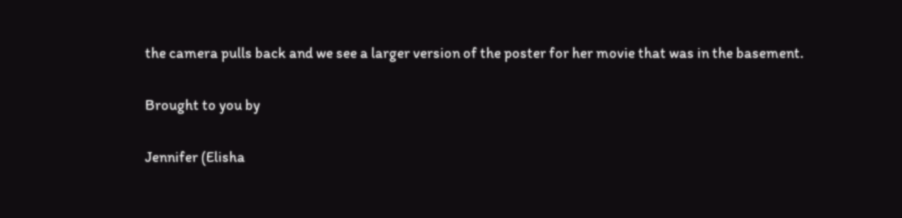the camera pulls back and we see a larger version of the poster for her movie that was in the basement.

Brought to you by

Jennifer (Elisha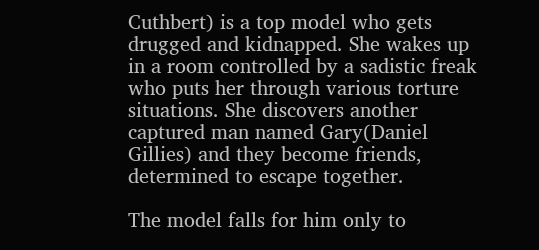Cuthbert) is a top model who gets drugged and kidnapped. She wakes up in a room controlled by a sadistic freak who puts her through various torture situations. She discovers another captured man named Gary(Daniel Gillies) and they become friends, determined to escape together.

The model falls for him only to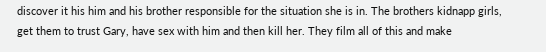discover it his him and his brother responsible for the situation she is in. The brothers kidnapp girls, get them to trust Gary, have sex with him and then kill her. They film all of this and make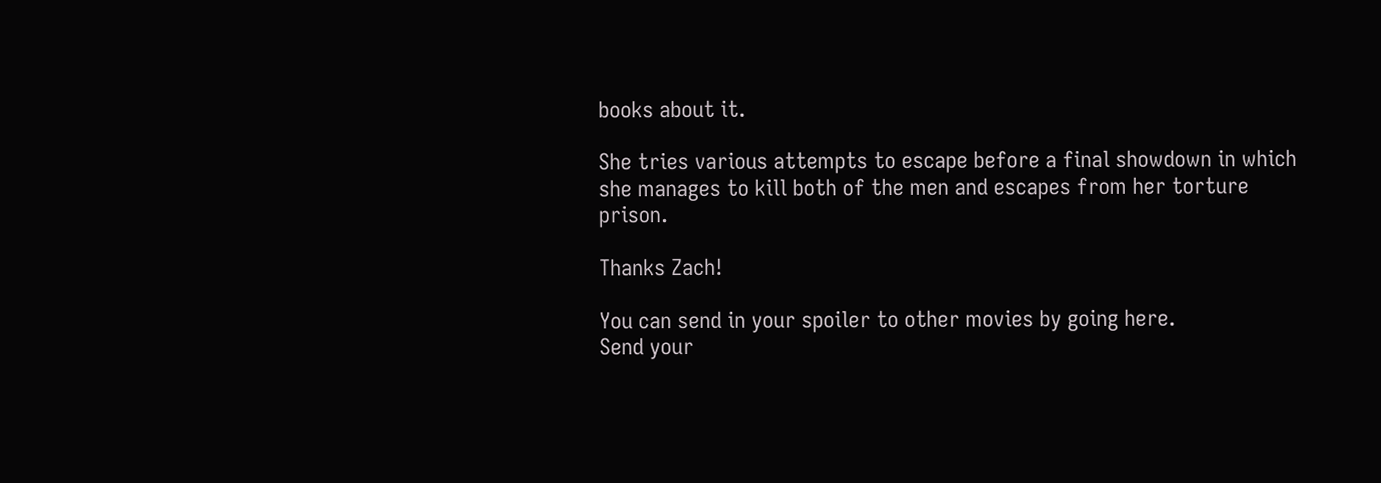books about it.

She tries various attempts to escape before a final showdown in which she manages to kill both of the men and escapes from her torture prison.

Thanks Zach!

You can send in your spoiler to other movies by going here.
Send your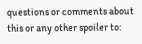questions or comments about this or any other spoiler to: